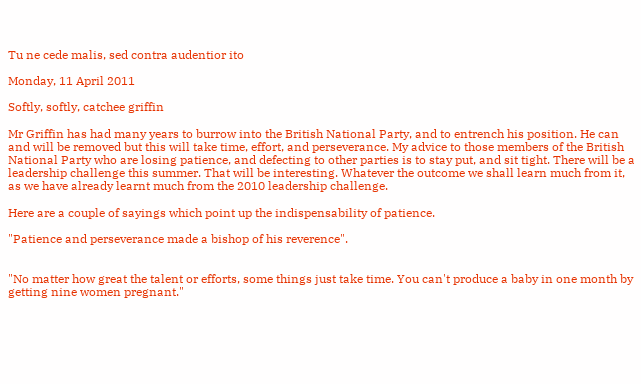Tu ne cede malis, sed contra audentior ito

Monday, 11 April 2011

Softly, softly, catchee griffin

Mr Griffin has had many years to burrow into the British National Party, and to entrench his position. He can and will be removed but this will take time, effort, and perseverance. My advice to those members of the British National Party who are losing patience, and defecting to other parties is to stay put, and sit tight. There will be a leadership challenge this summer. That will be interesting. Whatever the outcome we shall learn much from it, as we have already learnt much from the 2010 leadership challenge.

Here are a couple of sayings which point up the indispensability of patience.

"Patience and perseverance made a bishop of his reverence".


"No matter how great the talent or efforts, some things just take time. You can't produce a baby in one month by getting nine women pregnant."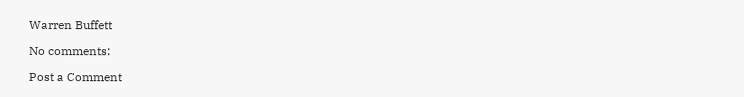Warren Buffett

No comments:

Post a Comment